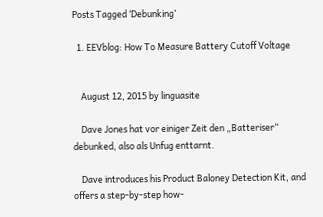Posts Tagged ‘Debunking’

  1. EEVblog: How To Measure Battery Cutoff Voltage


    August 12, 2015 by linguasite

    Dave Jones hat vor einiger Zeit den „Batteriser“ debunked, also als Unfug enttarnt.

    Dave introduces his Product Baloney Detection Kit, and offers a step-by-step how-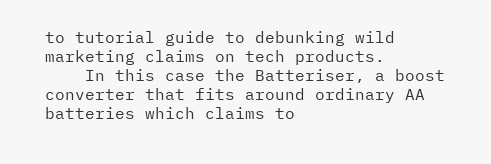to tutorial guide to debunking wild marketing claims on tech products.
    In this case the Batteriser, a boost converter that fits around ordinary AA batteries which claims to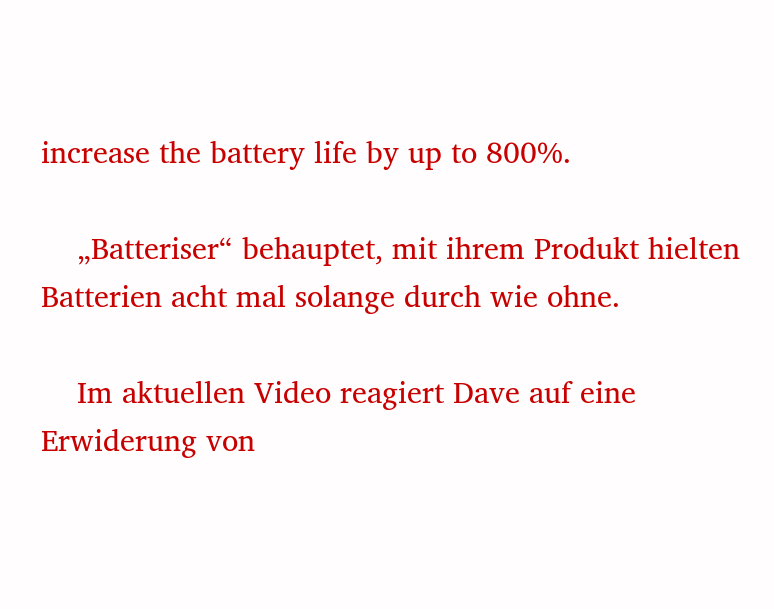increase the battery life by up to 800%.

    „Batteriser“ behauptet, mit ihrem Produkt hielten Batterien acht mal solange durch wie ohne.

    Im aktuellen Video reagiert Dave auf eine Erwiderung von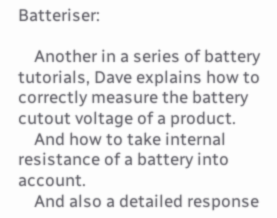Batteriser:

    Another in a series of battery tutorials, Dave explains how to correctly measure the battery cutout voltage of a product.
    And how to take internal resistance of a battery into account.
    And also a detailed response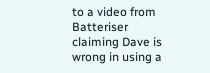to a video from Batteriser claiming Dave is wrong in using a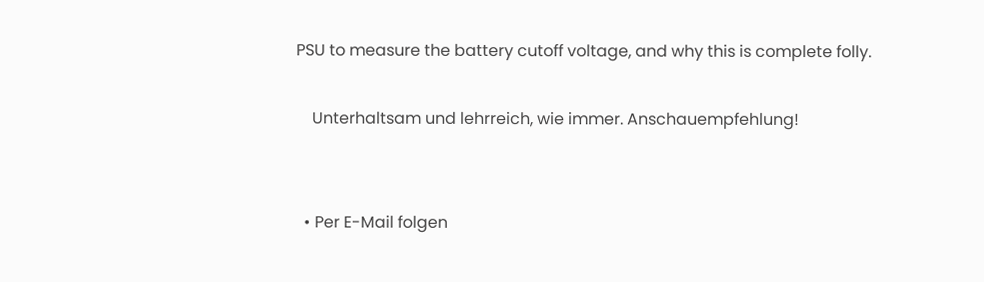PSU to measure the battery cutoff voltage, and why this is complete folly.

    Unterhaltsam und lehrreich, wie immer. Anschauempfehlung!


  • Per E-Mail folgen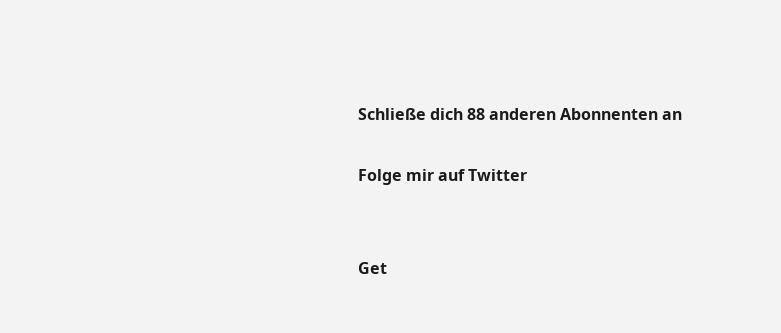Schließe dich 88 anderen Abonnenten an

Folge mir auf Twitter


Get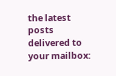the latest posts delivered to your mailbox: